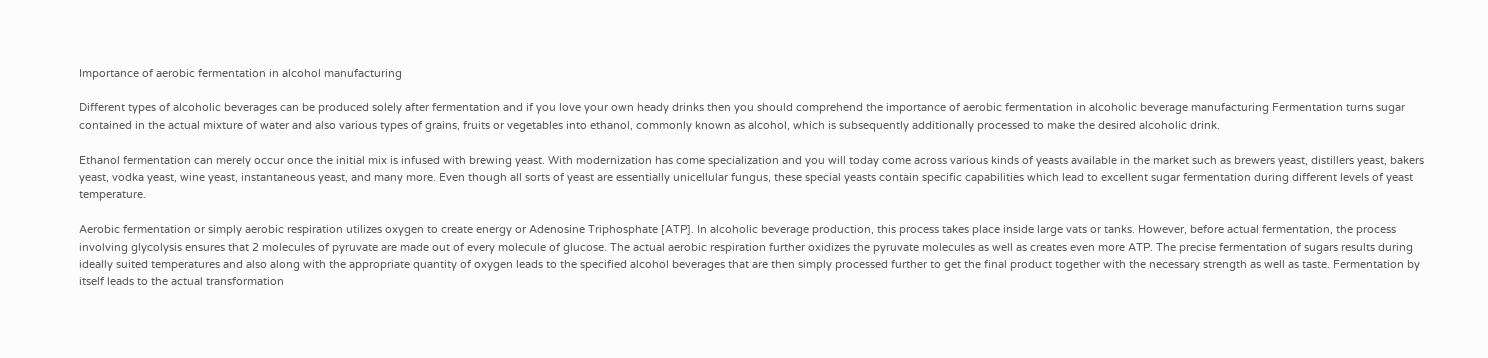Importance of aerobic fermentation in alcohol manufacturing

Different types of alcoholic beverages can be produced solely after fermentation and if you love your own heady drinks then you should comprehend the importance of aerobic fermentation in alcoholic beverage manufacturing Fermentation turns sugar contained in the actual mixture of water and also various types of grains, fruits or vegetables into ethanol, commonly known as alcohol, which is subsequently additionally processed to make the desired alcoholic drink.

Ethanol fermentation can merely occur once the initial mix is infused with brewing yeast. With modernization has come specialization and you will today come across various kinds of yeasts available in the market such as brewers yeast, distillers yeast, bakers yeast, vodka yeast, wine yeast, instantaneous yeast, and many more. Even though all sorts of yeast are essentially unicellular fungus, these special yeasts contain specific capabilities which lead to excellent sugar fermentation during different levels of yeast temperature.

Aerobic fermentation or simply aerobic respiration utilizes oxygen to create energy or Adenosine Triphosphate [ATP]. In alcoholic beverage production, this process takes place inside large vats or tanks. However, before actual fermentation, the process involving glycolysis ensures that 2 molecules of pyruvate are made out of every molecule of glucose. The actual aerobic respiration further oxidizes the pyruvate molecules as well as creates even more ATP. The precise fermentation of sugars results during ideally suited temperatures and also along with the appropriate quantity of oxygen leads to the specified alcohol beverages that are then simply processed further to get the final product together with the necessary strength as well as taste. Fermentation by itself leads to the actual transformation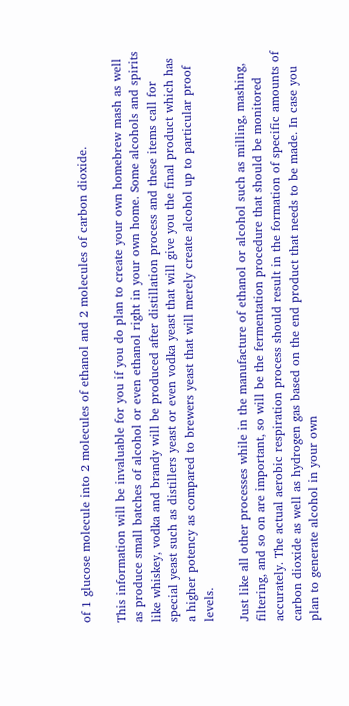of 1 glucose molecule into 2 molecules of ethanol and 2 molecules of carbon dioxide.

This information will be invaluable for you if you do plan to create your own homebrew mash as well as produce small batches of alcohol or even ethanol right in your own home. Some alcohols and spirits like whiskey, vodka and brandy will be produced after distillation process and these items call for special yeast such as distillers yeast or even vodka yeast that will give you the final product which has a higher potency as compared to brewers yeast that will merely create alcohol up to particular proof levels.

Just like all other processes while in the manufacture of ethanol or alcohol such as milling, mashing, filtering, and so on are important, so will be the fermentation procedure that should be monitored accurately. The actual aerobic respiration process should result in the formation of specific amounts of carbon dioxide as well as hydrogen gas based on the end product that needs to be made. In case you plan to generate alcohol in your own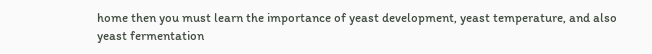home then you must learn the importance of yeast development, yeast temperature, and also yeast fermentation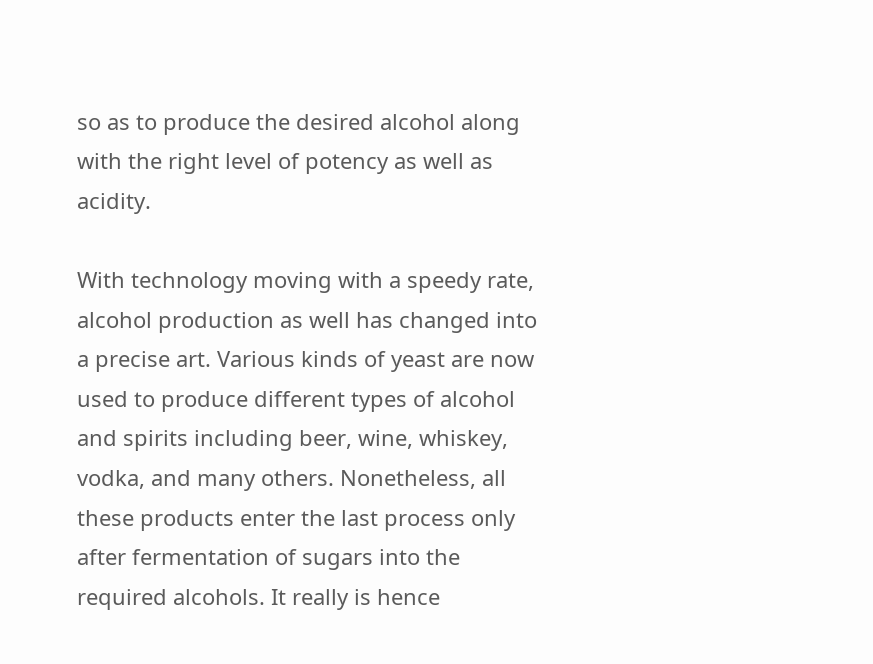so as to produce the desired alcohol along with the right level of potency as well as acidity.

With technology moving with a speedy rate, alcohol production as well has changed into a precise art. Various kinds of yeast are now used to produce different types of alcohol and spirits including beer, wine, whiskey, vodka, and many others. Nonetheless, all these products enter the last process only after fermentation of sugars into the required alcohols. It really is hence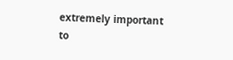extremely important to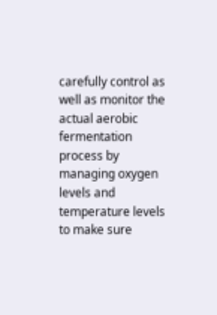carefully control as well as monitor the actual aerobic fermentation process by managing oxygen levels and temperature levels to make sure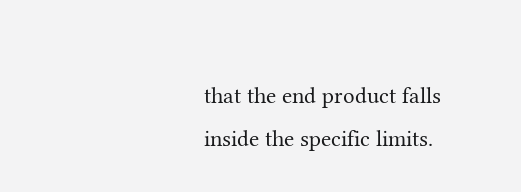that the end product falls inside the specific limits.